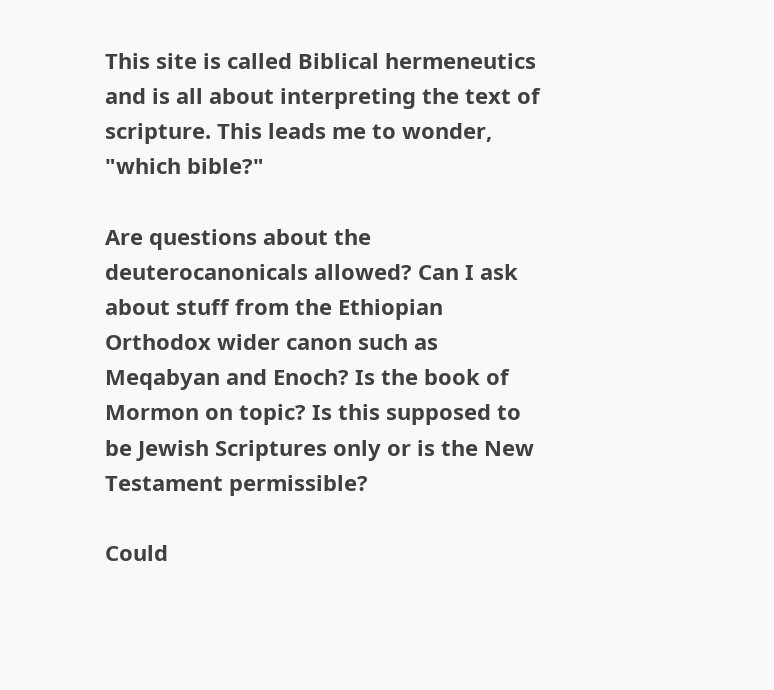This site is called Biblical hermeneutics and is all about interpreting the text of scripture. This leads me to wonder, "which bible?"

Are questions about the deuterocanonicals allowed? Can I ask about stuff from the Ethiopian Orthodox wider canon such as Meqabyan and Enoch? Is the book of Mormon on topic? Is this supposed to be Jewish Scriptures only or is the New Testament permissible?

Could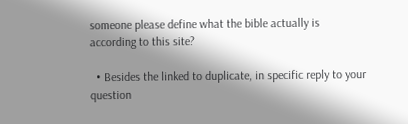someone please define what the bible actually is according to this site?

  • Besides the linked to duplicate, in specific reply to your question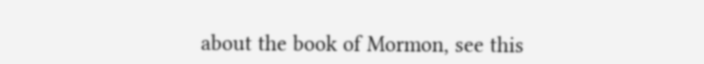about the book of Mormon, see this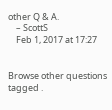other Q & A.
    – ScottS
    Feb 1, 2017 at 17:27


Browse other questions tagged .